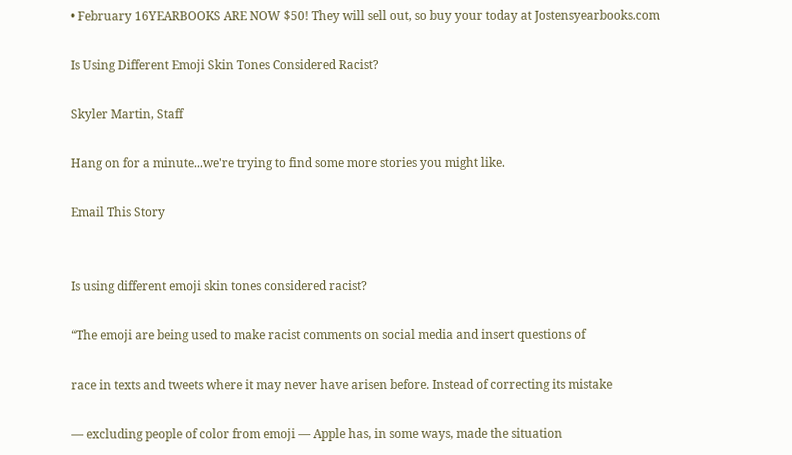• February 16YEARBOOKS ARE NOW $50! They will sell out, so buy your today at Jostensyearbooks.com

Is Using Different Emoji Skin Tones Considered Racist?

Skyler Martin, Staff

Hang on for a minute...we're trying to find some more stories you might like.

Email This Story


Is using different emoji skin tones considered racist?

“The emoji are being used to make racist comments on social media and insert questions of

race in texts and tweets where it may never have arisen before. Instead of correcting its mistake

— excluding people of color from emoji — Apple has, in some ways, made the situation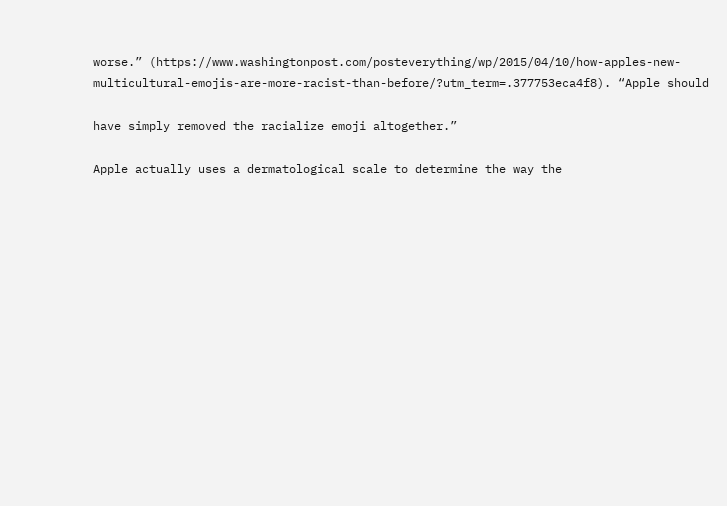worse.” (https://www.washingtonpost.com/posteverything/wp/2015/04/10/how-apples-new-
multicultural-emojis-are-more-racist-than-before/?utm_term=.377753eca4f8). “Apple should

have simply removed the racialize emoji altogether.”

Apple actually uses a dermatological scale to determine the way the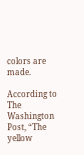colors are made.

According to The Washington Post, “The yellow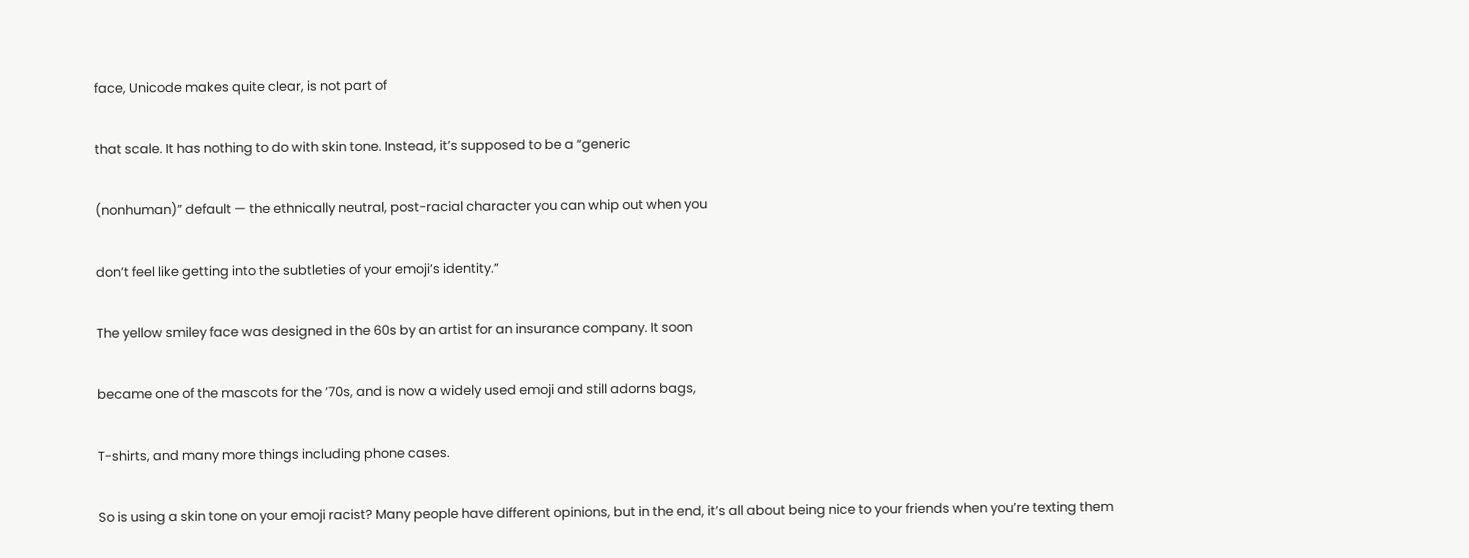face, Unicode makes quite clear, is not part of

that scale. It has nothing to do with skin tone. Instead, it’s supposed to be a “generic

(nonhuman)” default — the ethnically neutral, post-racial character you can whip out when you

don’t feel like getting into the subtleties of your emoji’s identity.”

The yellow smiley face was designed in the 60s by an artist for an insurance company. It soon

became one of the mascots for the ’70s, and is now a widely used emoji and still adorns bags,

T-shirts, and many more things including phone cases.

So is using a skin tone on your emoji racist? Many people have different opinions, but in the end, it’s all about being nice to your friends when you’re texting them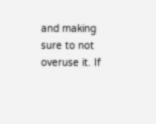and making sure to not overuse it. If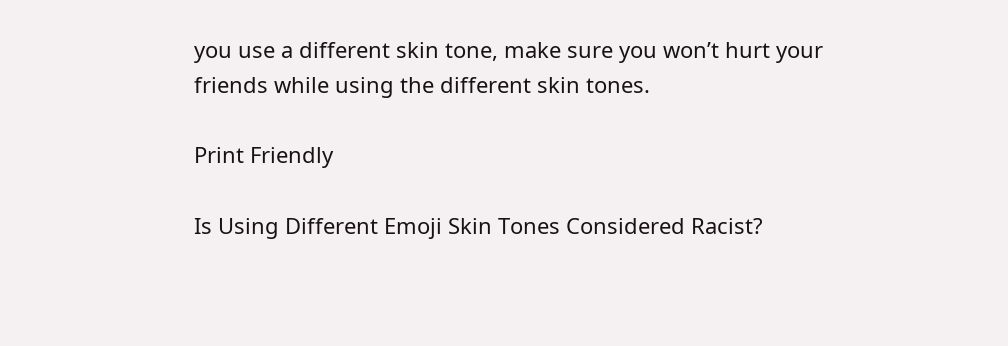you use a different skin tone, make sure you won’t hurt your friends while using the different skin tones.

Print Friendly

Is Using Different Emoji Skin Tones Considered Racist?